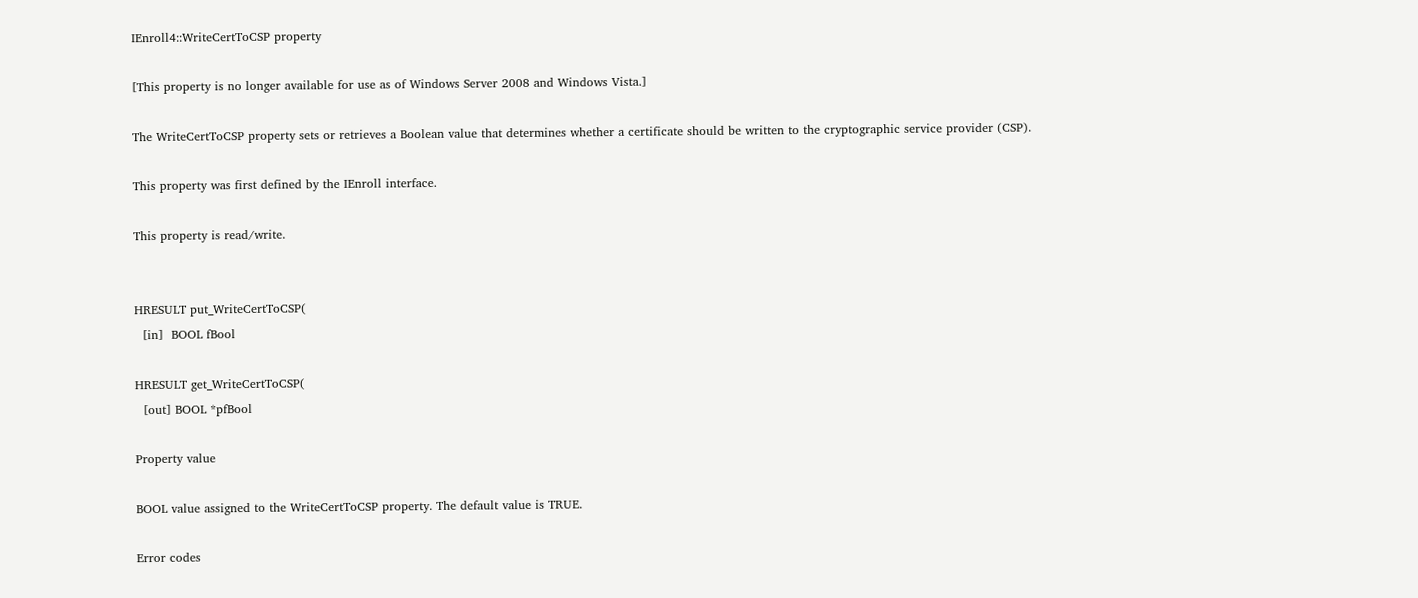IEnroll4::WriteCertToCSP property

[This property is no longer available for use as of Windows Server 2008 and Windows Vista.]

The WriteCertToCSP property sets or retrieves a Boolean value that determines whether a certificate should be written to the cryptographic service provider (CSP).

This property was first defined by the IEnroll interface.

This property is read/write.


HRESULT put_WriteCertToCSP(
  [in]  BOOL fBool

HRESULT get_WriteCertToCSP(
  [out] BOOL *pfBool

Property value

BOOL value assigned to the WriteCertToCSP property. The default value is TRUE.

Error codes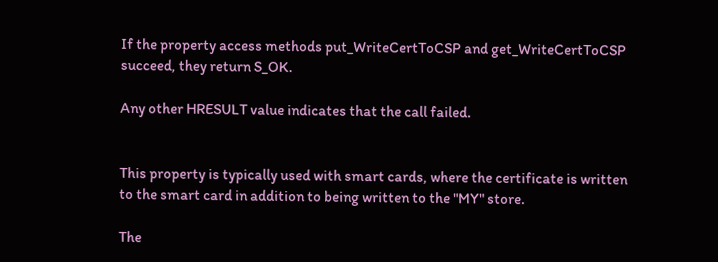If the property access methods put_WriteCertToCSP and get_WriteCertToCSP succeed, they return S_OK.

Any other HRESULT value indicates that the call failed.


This property is typically used with smart cards, where the certificate is written to the smart card in addition to being written to the "MY" store.

The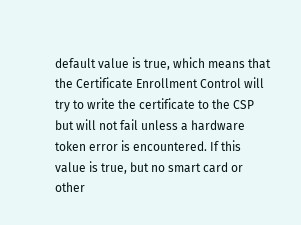default value is true, which means that the Certificate Enrollment Control will try to write the certificate to the CSP but will not fail unless a hardware token error is encountered. If this value is true, but no smart card or other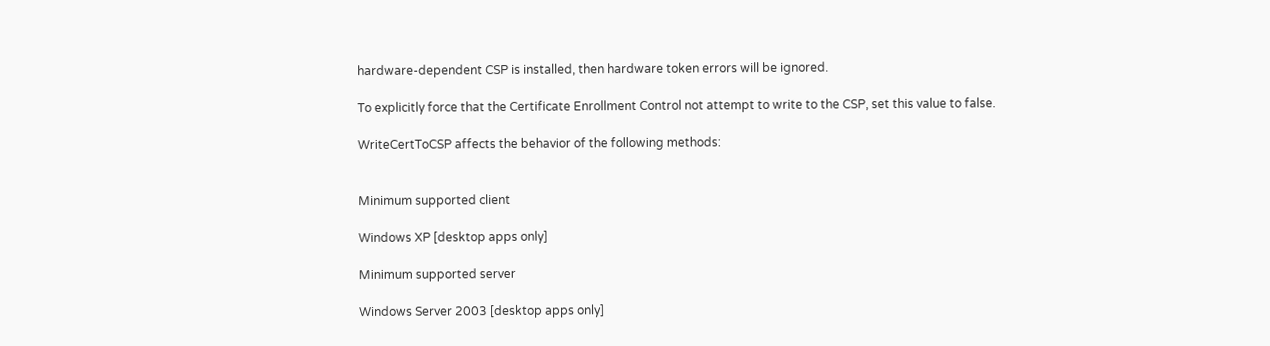hardware-dependent CSP is installed, then hardware token errors will be ignored.

To explicitly force that the Certificate Enrollment Control not attempt to write to the CSP, set this value to false.

WriteCertToCSP affects the behavior of the following methods:


Minimum supported client

Windows XP [desktop apps only]

Minimum supported server

Windows Server 2003 [desktop apps only]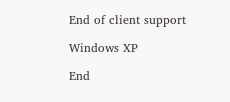End of client support

Windows XP

End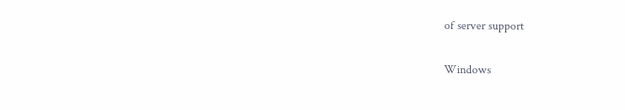of server support

Windows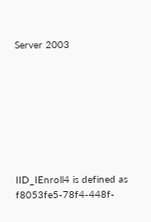Server 2003








IID_IEnroll4 is defined as f8053fe5-78f4-448f-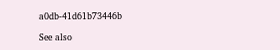a0db-41d61b73446b

See also